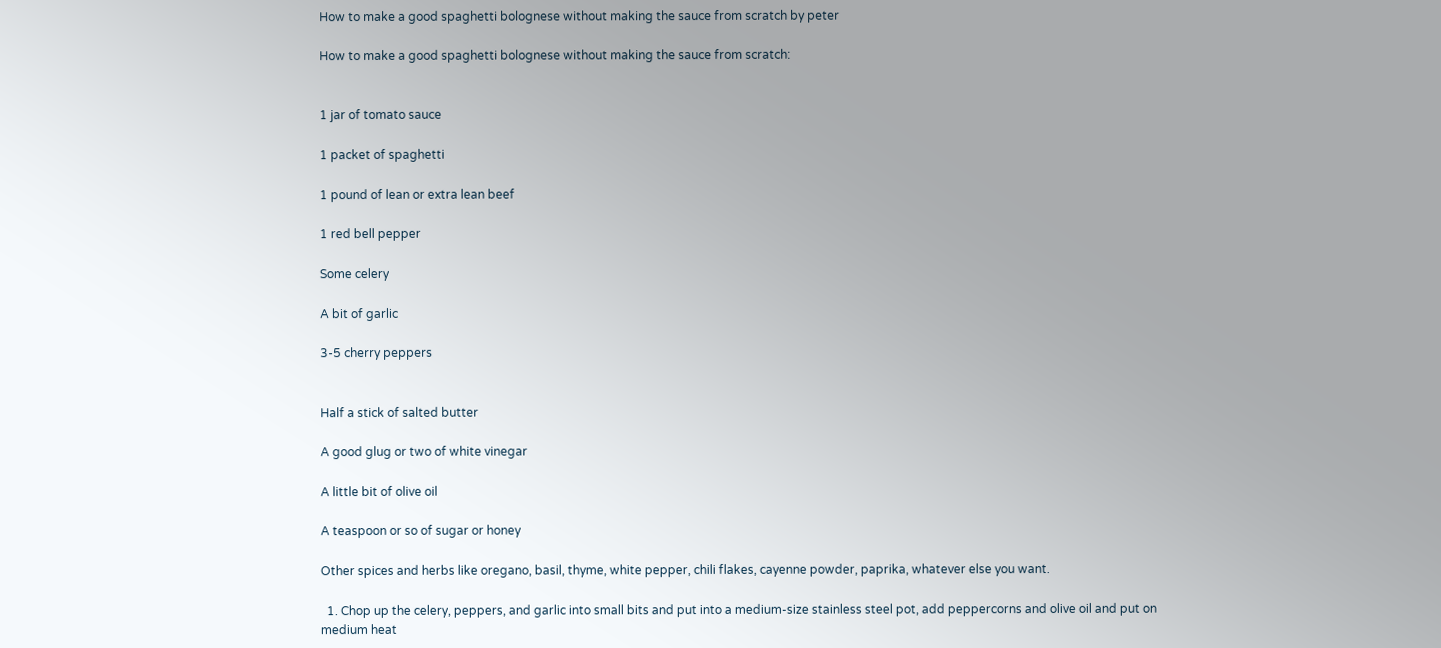How to make a good spaghetti bolognese without making the sauce from scratch by peter

How to make a good spaghetti bolognese without making the sauce from scratch:


1 jar of tomato sauce

1 packet of spaghetti

1 pound of lean or extra lean beef

1 red bell pepper

Some celery

A bit of garlic

3-5 cherry peppers


Half a stick of salted butter

A good glug or two of white vinegar

A little bit of olive oil

A teaspoon or so of sugar or honey

Other spices and herbs like oregano, basil, thyme, white pepper, chili flakes, cayenne powder, paprika, whatever else you want.

  1. Chop up the celery, peppers, and garlic into small bits and put into a medium-size stainless steel pot, add peppercorns and olive oil and put on medium heat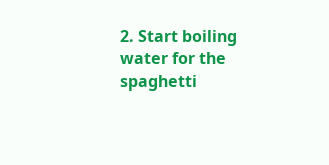2. Start boiling water for the spaghetti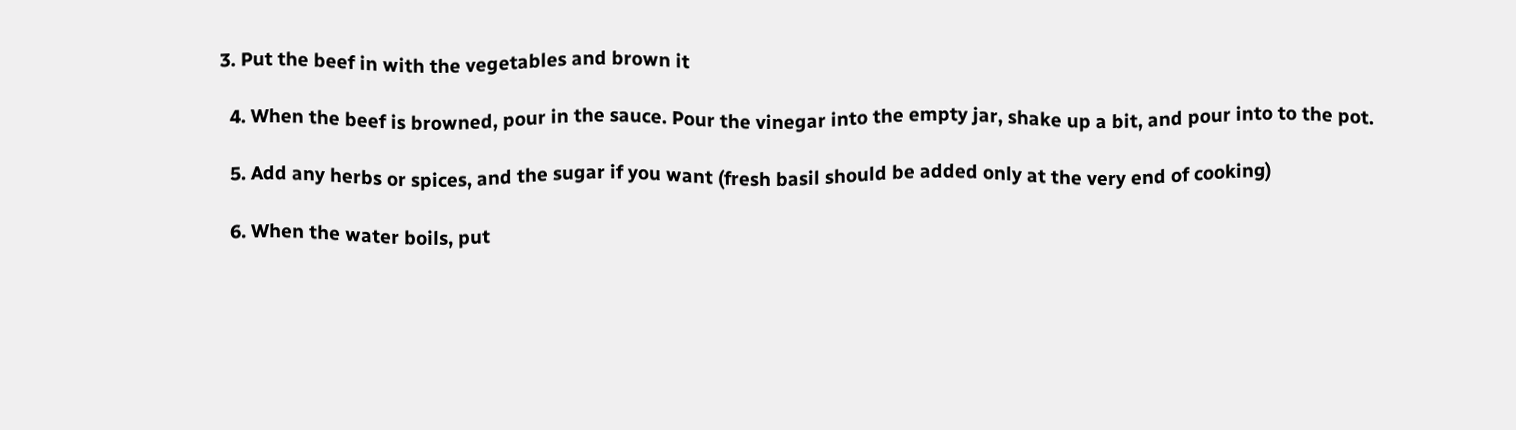3. Put the beef in with the vegetables and brown it

  4. When the beef is browned, pour in the sauce. Pour the vinegar into the empty jar, shake up a bit, and pour into to the pot.

  5. Add any herbs or spices, and the sugar if you want (fresh basil should be added only at the very end of cooking)

  6. When the water boils, put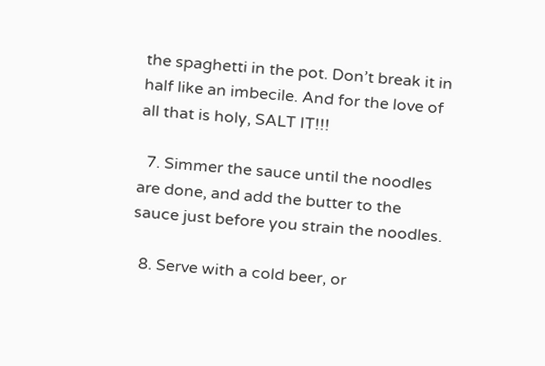the spaghetti in the pot. Don’t break it in half like an imbecile. And for the love of all that is holy, SALT IT!!!

  7. Simmer the sauce until the noodles are done, and add the butter to the sauce just before you strain the noodles.

  8. Serve with a cold beer, or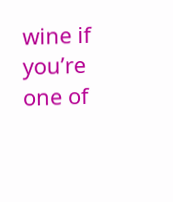wine if you’re one of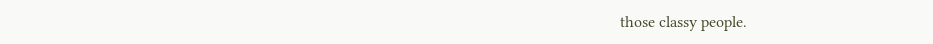those classy people.